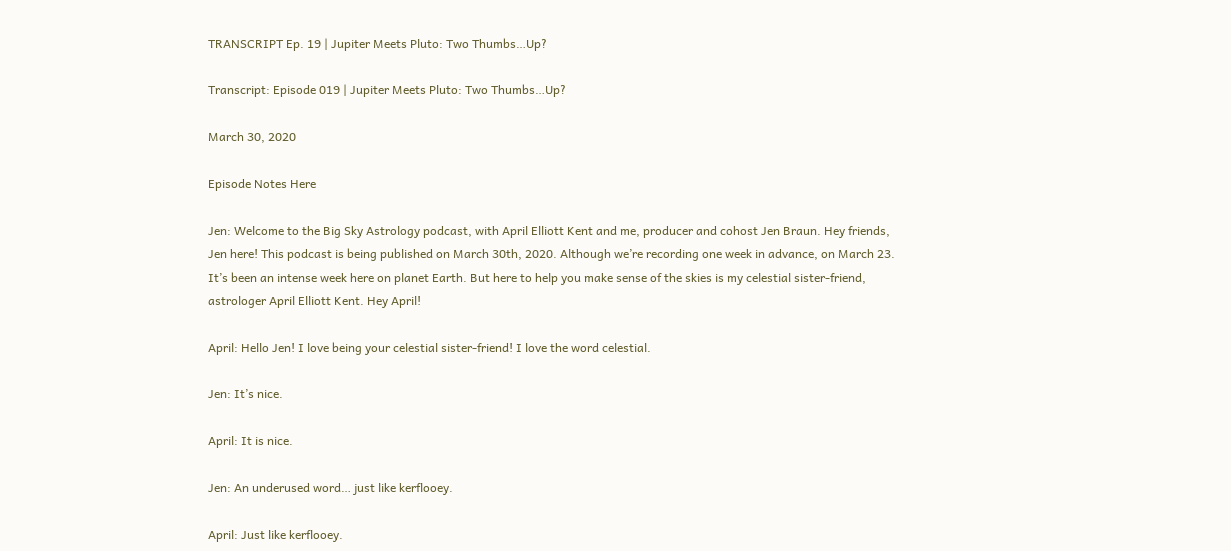TRANSCRIPT Ep. 19 | Jupiter Meets Pluto: Two Thumbs…Up?

Transcript: Episode 019 | Jupiter Meets Pluto: Two Thumbs…Up?

March 30, 2020

Episode Notes Here

Jen: Welcome to the Big Sky Astrology podcast, with April Elliott Kent and me, producer and cohost Jen Braun. Hey friends, Jen here! This podcast is being published on March 30th, 2020. Although we’re recording one week in advance, on March 23. It’s been an intense week here on planet Earth. But here to help you make sense of the skies is my celestial sister-friend, astrologer April Elliott Kent. Hey April!

April: Hello Jen! I love being your celestial sister-friend! I love the word celestial.

Jen: It’s nice.

April: It is nice.

Jen: An underused word… just like kerflooey.

April: Just like kerflooey.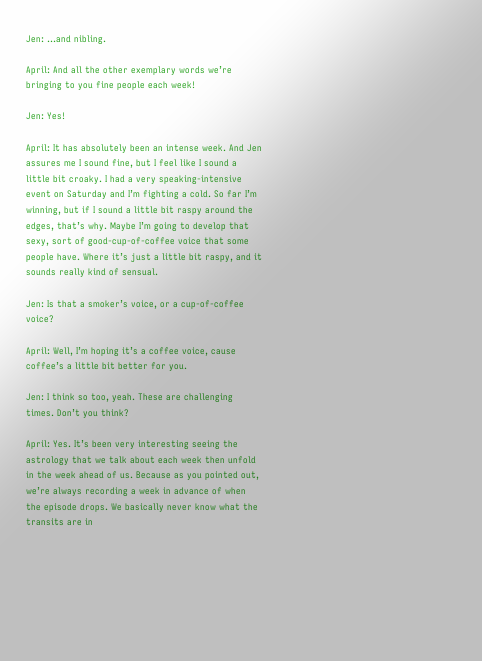Jen: …and nibling.

April: And all the other exemplary words we’re bringing to you fine people each week!

Jen: Yes!

April: It has absolutely been an intense week. And Jen assures me I sound fine, but I feel like I sound a little bit croaky. I had a very speaking-intensive event on Saturday and I’m fighting a cold. So far I’m winning, but if I sound a little bit raspy around the edges, that’s why. Maybe I’m going to develop that sexy, sort of good-cup-of-coffee voice that some people have. Where it’s just a little bit raspy, and it sounds really kind of sensual.

Jen: Is that a smoker’s voice, or a cup-of-coffee voice?

April: Well, I’m hoping it’s a coffee voice, cause coffee’s a little bit better for you.

Jen: I think so too, yeah. These are challenging times. Don’t you think?

April: Yes. It’s been very interesting seeing the astrology that we talk about each week then unfold in the week ahead of us. Because as you pointed out, we’re always recording a week in advance of when the episode drops. We basically never know what the transits are in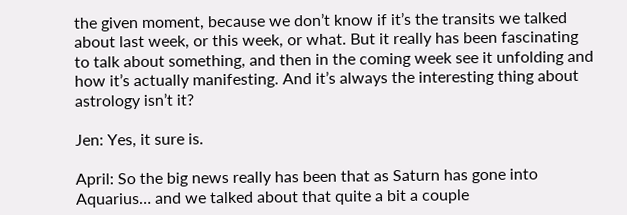the given moment, because we don’t know if it’s the transits we talked about last week, or this week, or what. But it really has been fascinating to talk about something, and then in the coming week see it unfolding and how it’s actually manifesting. And it’s always the interesting thing about astrology isn’t it?

Jen: Yes, it sure is.

April: So the big news really has been that as Saturn has gone into Aquarius… and we talked about that quite a bit a couple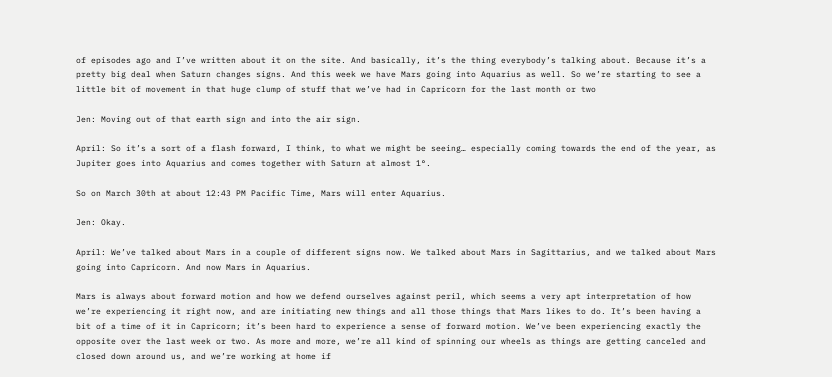of episodes ago and I’ve written about it on the site. And basically, it’s the thing everybody’s talking about. Because it’s a pretty big deal when Saturn changes signs. And this week we have Mars going into Aquarius as well. So we’re starting to see a little bit of movement in that huge clump of stuff that we’ve had in Capricorn for the last month or two

Jen: Moving out of that earth sign and into the air sign.

April: So it’s a sort of a flash forward, I think, to what we might be seeing… especially coming towards the end of the year, as Jupiter goes into Aquarius and comes together with Saturn at almost 1°.

So on March 30th at about 12:43 PM Pacific Time, Mars will enter Aquarius.

Jen: Okay.

April: We’ve talked about Mars in a couple of different signs now. We talked about Mars in Sagittarius, and we talked about Mars going into Capricorn. And now Mars in Aquarius.

Mars is always about forward motion and how we defend ourselves against peril, which seems a very apt interpretation of how we’re experiencing it right now, and are initiating new things and all those things that Mars likes to do. It’s been having a bit of a time of it in Capricorn; it’s been hard to experience a sense of forward motion. We’ve been experiencing exactly the opposite over the last week or two. As more and more, we’re all kind of spinning our wheels as things are getting canceled and closed down around us, and we’re working at home if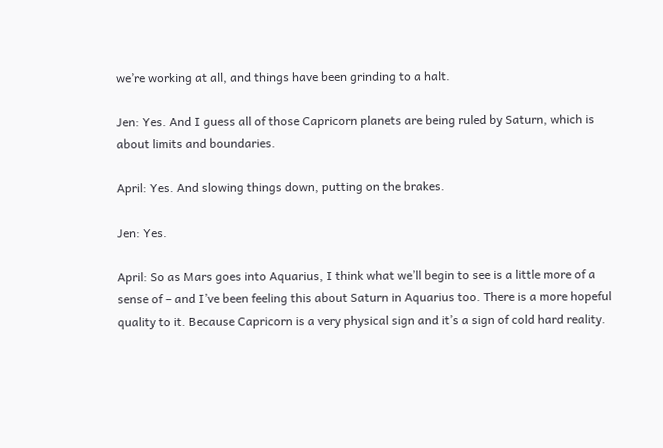we’re working at all, and things have been grinding to a halt.

Jen: Yes. And I guess all of those Capricorn planets are being ruled by Saturn, which is about limits and boundaries.

April: Yes. And slowing things down, putting on the brakes.

Jen: Yes.

April: So as Mars goes into Aquarius, I think what we’ll begin to see is a little more of a sense of – and I’ve been feeling this about Saturn in Aquarius too. There is a more hopeful quality to it. Because Capricorn is a very physical sign and it’s a sign of cold hard reality.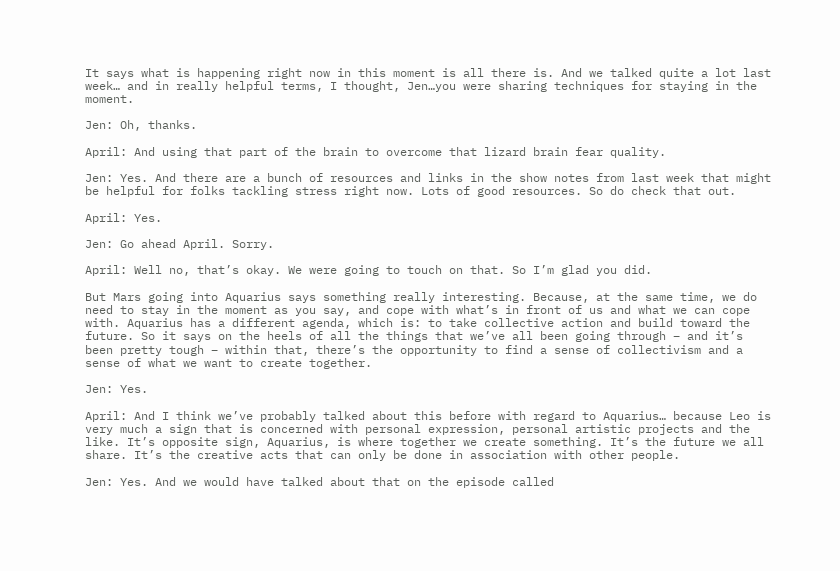It says what is happening right now in this moment is all there is. And we talked quite a lot last week… and in really helpful terms, I thought, Jen…you were sharing techniques for staying in the moment.

Jen: Oh, thanks.

April: And using that part of the brain to overcome that lizard brain fear quality.

Jen: Yes. And there are a bunch of resources and links in the show notes from last week that might be helpful for folks tackling stress right now. Lots of good resources. So do check that out.

April: Yes.

Jen: Go ahead April. Sorry.

April: Well no, that’s okay. We were going to touch on that. So I’m glad you did.

But Mars going into Aquarius says something really interesting. Because, at the same time, we do need to stay in the moment as you say, and cope with what’s in front of us and what we can cope with. Aquarius has a different agenda, which is: to take collective action and build toward the future. So it says on the heels of all the things that we’ve all been going through – and it’s been pretty tough – within that, there’s the opportunity to find a sense of collectivism and a sense of what we want to create together.

Jen: Yes.

April: And I think we’ve probably talked about this before with regard to Aquarius… because Leo is very much a sign that is concerned with personal expression, personal artistic projects and the like. It’s opposite sign, Aquarius, is where together we create something. It’s the future we all share. It’s the creative acts that can only be done in association with other people.

Jen: Yes. And we would have talked about that on the episode called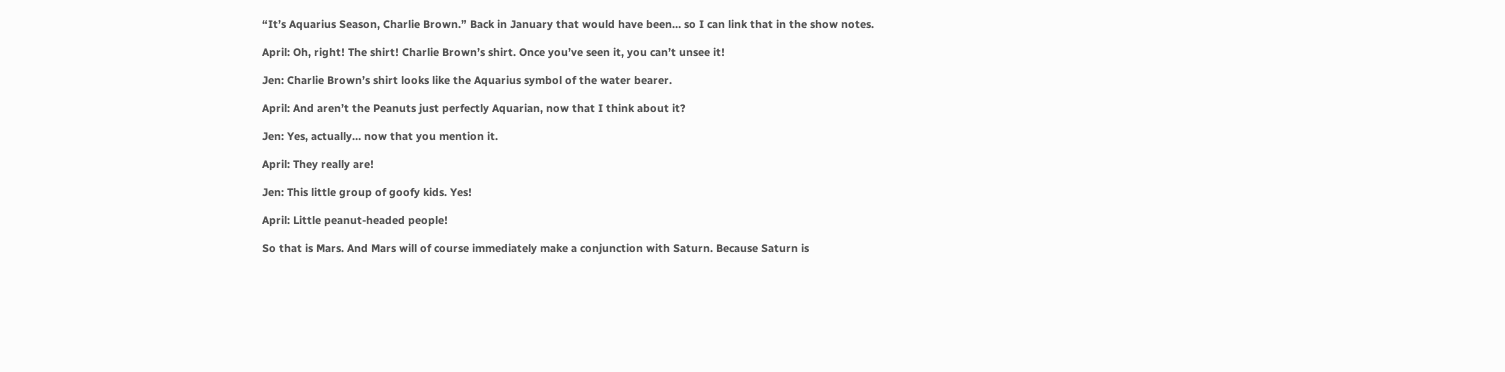“It’s Aquarius Season, Charlie Brown.” Back in January that would have been… so I can link that in the show notes.

April: Oh, right! The shirt! Charlie Brown’s shirt. Once you’ve seen it, you can’t unsee it!

Jen: Charlie Brown’s shirt looks like the Aquarius symbol of the water bearer.

April: And aren’t the Peanuts just perfectly Aquarian, now that I think about it?

Jen: Yes, actually… now that you mention it.

April: They really are!

Jen: This little group of goofy kids. Yes!

April: Little peanut-headed people!

So that is Mars. And Mars will of course immediately make a conjunction with Saturn. Because Saturn is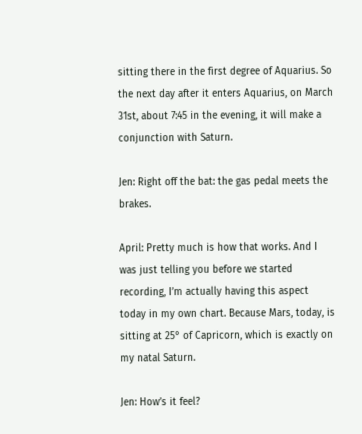sitting there in the first degree of Aquarius. So the next day after it enters Aquarius, on March 31st, about 7:45 in the evening, it will make a conjunction with Saturn.

Jen: Right off the bat: the gas pedal meets the brakes.

April: Pretty much is how that works. And I was just telling you before we started recording, I’m actually having this aspect today in my own chart. Because Mars, today, is sitting at 25° of Capricorn, which is exactly on my natal Saturn.

Jen: How’s it feel?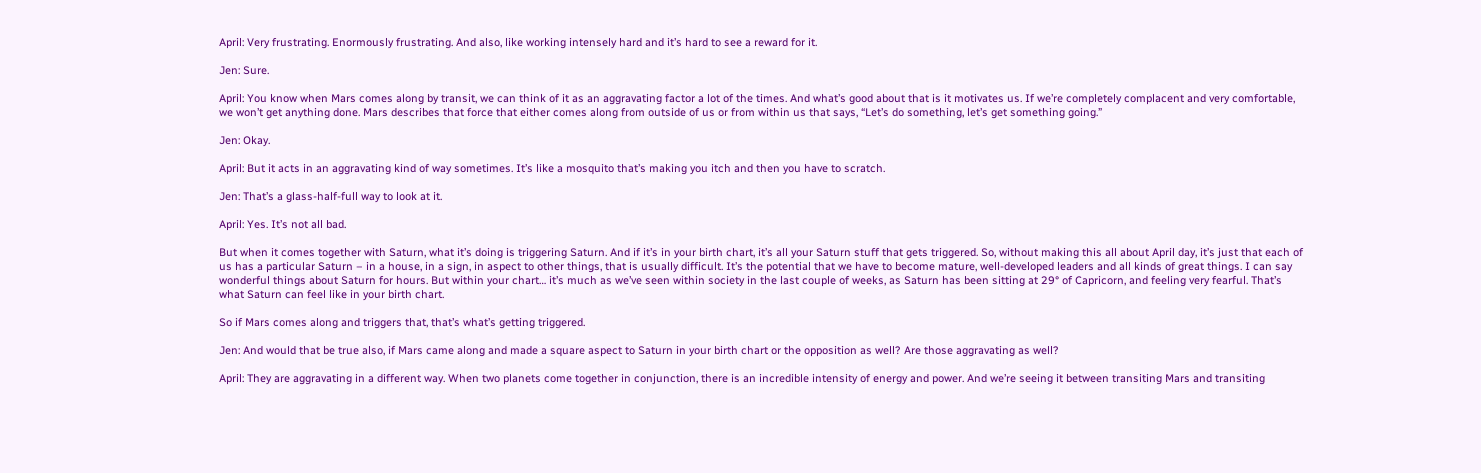April: Very frustrating. Enormously frustrating. And also, like working intensely hard and it’s hard to see a reward for it.

Jen: Sure.

April: You know when Mars comes along by transit, we can think of it as an aggravating factor a lot of the times. And what’s good about that is it motivates us. If we’re completely complacent and very comfortable, we won’t get anything done. Mars describes that force that either comes along from outside of us or from within us that says, “Let’s do something, let’s get something going.”

Jen: Okay.

April: But it acts in an aggravating kind of way sometimes. It’s like a mosquito that’s making you itch and then you have to scratch.

Jen: That’s a glass-half-full way to look at it.

April: Yes. It’s not all bad.

But when it comes together with Saturn, what it’s doing is triggering Saturn. And if it’s in your birth chart, it’s all your Saturn stuff that gets triggered. So, without making this all about April day, it’s just that each of us has a particular Saturn – in a house, in a sign, in aspect to other things, that is usually difficult. It’s the potential that we have to become mature, well-developed leaders and all kinds of great things. I can say wonderful things about Saturn for hours. But within your chart… it’s much as we’ve seen within society in the last couple of weeks, as Saturn has been sitting at 29° of Capricorn, and feeling very fearful. That’s what Saturn can feel like in your birth chart.

So if Mars comes along and triggers that, that’s what’s getting triggered.

Jen: And would that be true also, if Mars came along and made a square aspect to Saturn in your birth chart or the opposition as well? Are those aggravating as well?

April: They are aggravating in a different way. When two planets come together in conjunction, there is an incredible intensity of energy and power. And we’re seeing it between transiting Mars and transiting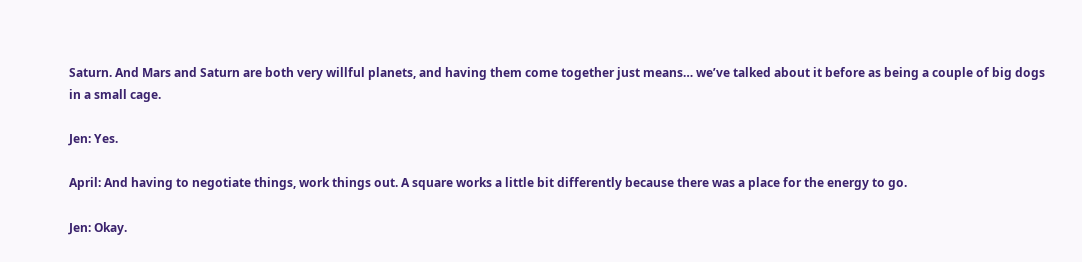Saturn. And Mars and Saturn are both very willful planets, and having them come together just means… we’ve talked about it before as being a couple of big dogs in a small cage.

Jen: Yes.

April: And having to negotiate things, work things out. A square works a little bit differently because there was a place for the energy to go.

Jen: Okay.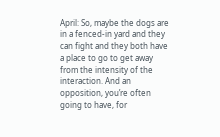April: So, maybe the dogs are in a fenced-in yard and they can fight and they both have a place to go to get away from the intensity of the interaction. And an opposition, you’re often going to have, for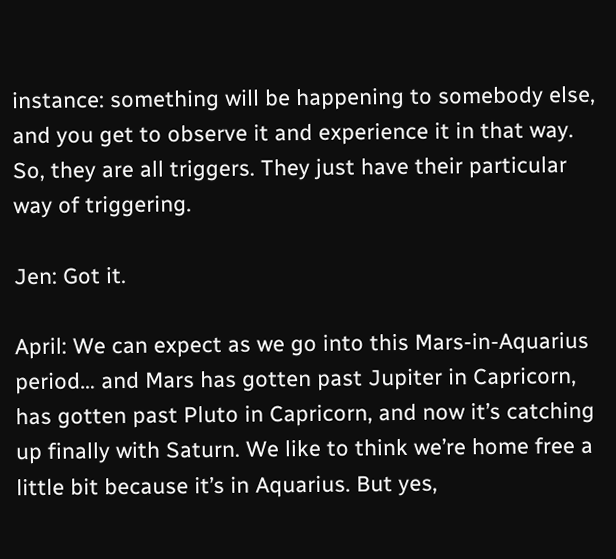instance: something will be happening to somebody else, and you get to observe it and experience it in that way. So, they are all triggers. They just have their particular way of triggering.

Jen: Got it.

April: We can expect as we go into this Mars-in-Aquarius period… and Mars has gotten past Jupiter in Capricorn, has gotten past Pluto in Capricorn, and now it’s catching up finally with Saturn. We like to think we’re home free a little bit because it’s in Aquarius. But yes,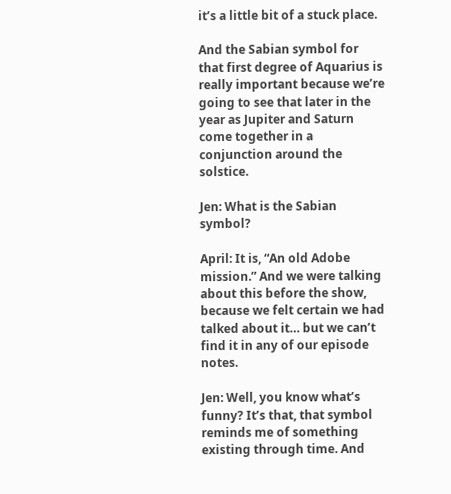it’s a little bit of a stuck place.

And the Sabian symbol for that first degree of Aquarius is really important because we’re going to see that later in the year as Jupiter and Saturn come together in a conjunction around the solstice.

Jen: What is the Sabian symbol?

April: It is, “An old Adobe mission.” And we were talking about this before the show, because we felt certain we had talked about it… but we can’t find it in any of our episode notes.

Jen: Well, you know what’s funny? It’s that, that symbol reminds me of something existing through time. And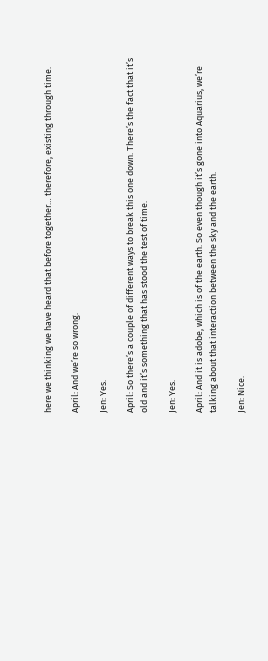here we thinking we have heard that before together… therefore, existing through time.

April: And we’re so wrong.

Jen: Yes.

April: So there’s a couple of different ways to break this one down. There’s the fact that it’s old and it’s something that has stood the test of time.

Jen: Yes.

April: And it is adobe, which is of the earth. So even though it’s gone into Aquarius, we’re talking about that interaction between the sky and the earth.

Jen: Nice.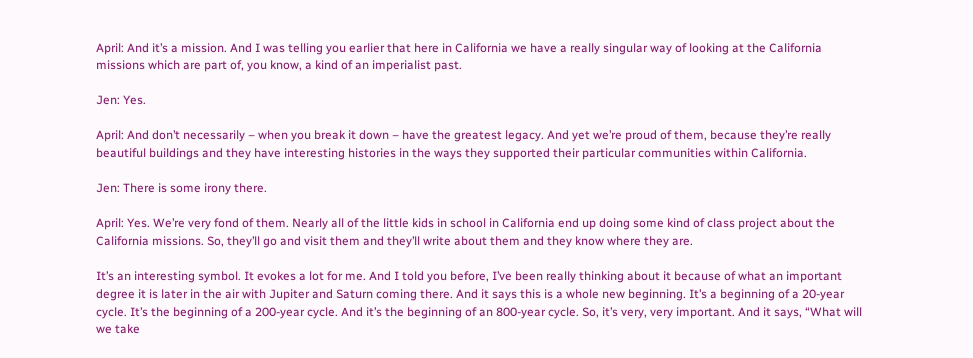April: And it’s a mission. And I was telling you earlier that here in California we have a really singular way of looking at the California missions which are part of, you know, a kind of an imperialist past.

Jen: Yes.

April: And don’t necessarily – when you break it down – have the greatest legacy. And yet we’re proud of them, because they’re really beautiful buildings and they have interesting histories in the ways they supported their particular communities within California.

Jen: There is some irony there.

April: Yes. We’re very fond of them. Nearly all of the little kids in school in California end up doing some kind of class project about the California missions. So, they’ll go and visit them and they’ll write about them and they know where they are.

It’s an interesting symbol. It evokes a lot for me. And I told you before, I’ve been really thinking about it because of what an important degree it is later in the air with Jupiter and Saturn coming there. And it says this is a whole new beginning. It’s a beginning of a 20-year cycle. It’s the beginning of a 200-year cycle. And it’s the beginning of an 800-year cycle. So, it’s very, very important. And it says, “What will we take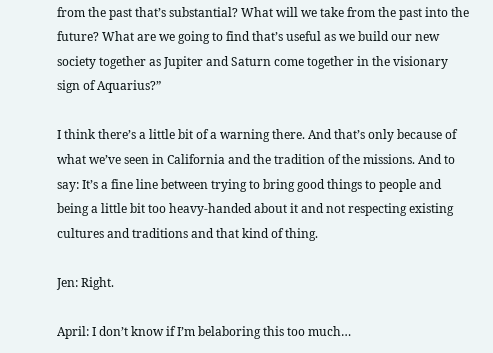from the past that’s substantial? What will we take from the past into the future? What are we going to find that’s useful as we build our new society together as Jupiter and Saturn come together in the visionary sign of Aquarius?”

I think there’s a little bit of a warning there. And that’s only because of what we’ve seen in California and the tradition of the missions. And to say: It’s a fine line between trying to bring good things to people and being a little bit too heavy-handed about it and not respecting existing cultures and traditions and that kind of thing.

Jen: Right.

April: I don’t know if I’m belaboring this too much…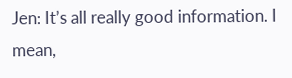Jen: It’s all really good information. I mean,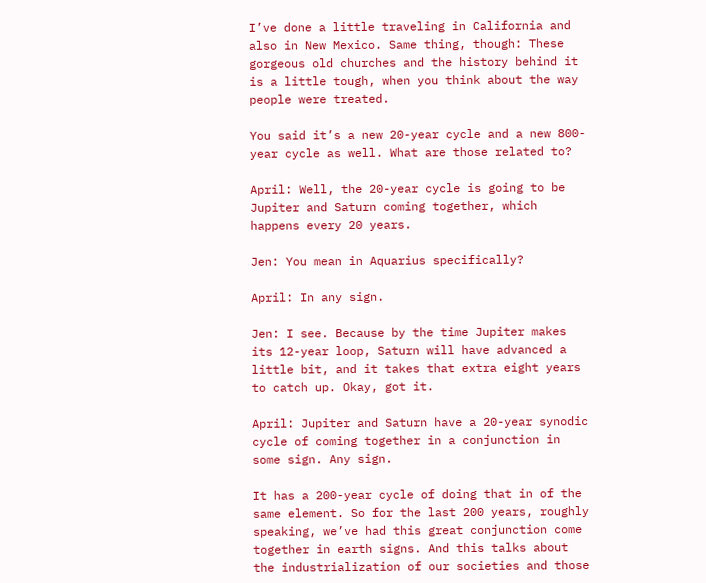I’ve done a little traveling in California and also in New Mexico. Same thing, though: These gorgeous old churches and the history behind it is a little tough, when you think about the way people were treated.

You said it’s a new 20-year cycle and a new 800-year cycle as well. What are those related to?

April: Well, the 20-year cycle is going to be Jupiter and Saturn coming together, which happens every 20 years.

Jen: You mean in Aquarius specifically?

April: In any sign.

Jen: I see. Because by the time Jupiter makes its 12-year loop, Saturn will have advanced a little bit, and it takes that extra eight years to catch up. Okay, got it.

April: Jupiter and Saturn have a 20-year synodic cycle of coming together in a conjunction in some sign. Any sign.

It has a 200-year cycle of doing that in of the same element. So for the last 200 years, roughly speaking, we’ve had this great conjunction come together in earth signs. And this talks about the industrialization of our societies and those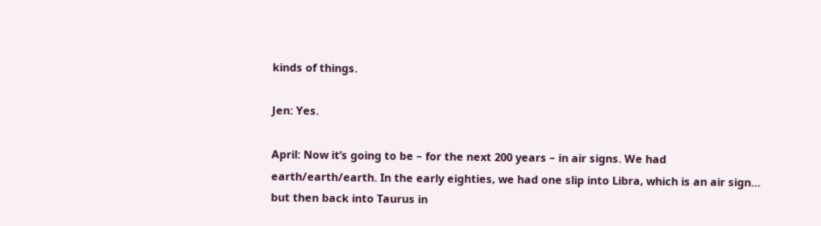kinds of things.

Jen: Yes.

April: Now it’s going to be – for the next 200 years – in air signs. We had earth/earth/earth. In the early eighties, we had one slip into Libra, which is an air sign… but then back into Taurus in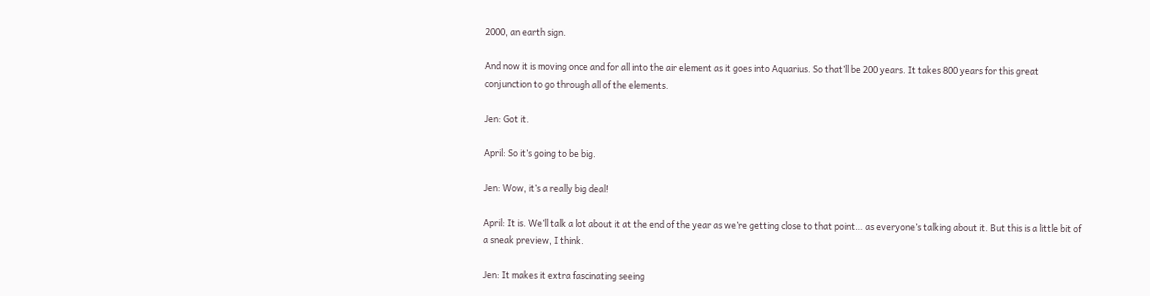2000, an earth sign.

And now it is moving once and for all into the air element as it goes into Aquarius. So that’ll be 200 years. It takes 800 years for this great conjunction to go through all of the elements.

Jen: Got it.

April: So it’s going to be big.

Jen: Wow, it’s a really big deal!

April: It is. We’ll talk a lot about it at the end of the year as we’re getting close to that point… as everyone’s talking about it. But this is a little bit of a sneak preview, I think.

Jen: It makes it extra fascinating seeing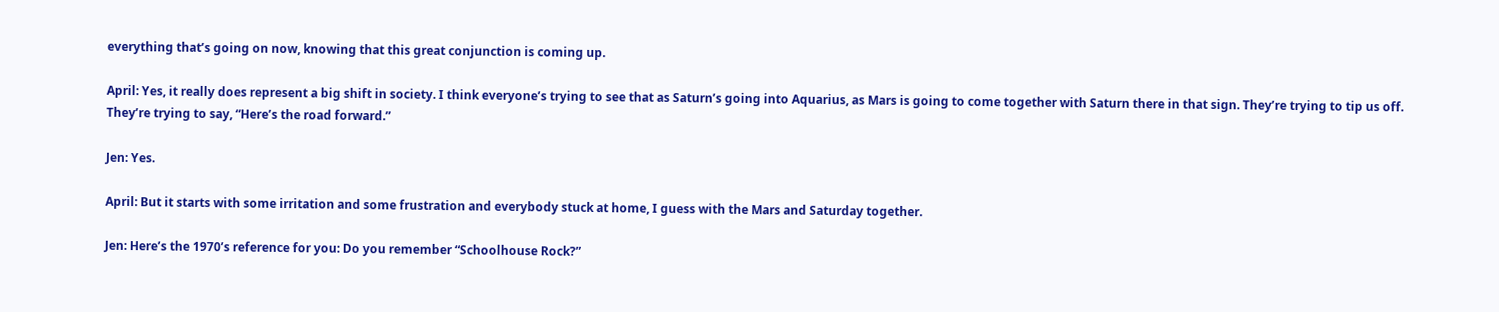everything that’s going on now, knowing that this great conjunction is coming up.

April: Yes, it really does represent a big shift in society. I think everyone’s trying to see that as Saturn’s going into Aquarius, as Mars is going to come together with Saturn there in that sign. They’re trying to tip us off. They’re trying to say, “Here’s the road forward.”

Jen: Yes.

April: But it starts with some irritation and some frustration and everybody stuck at home, I guess with the Mars and Saturday together.

Jen: Here’s the 1970’s reference for you: Do you remember “Schoolhouse Rock?”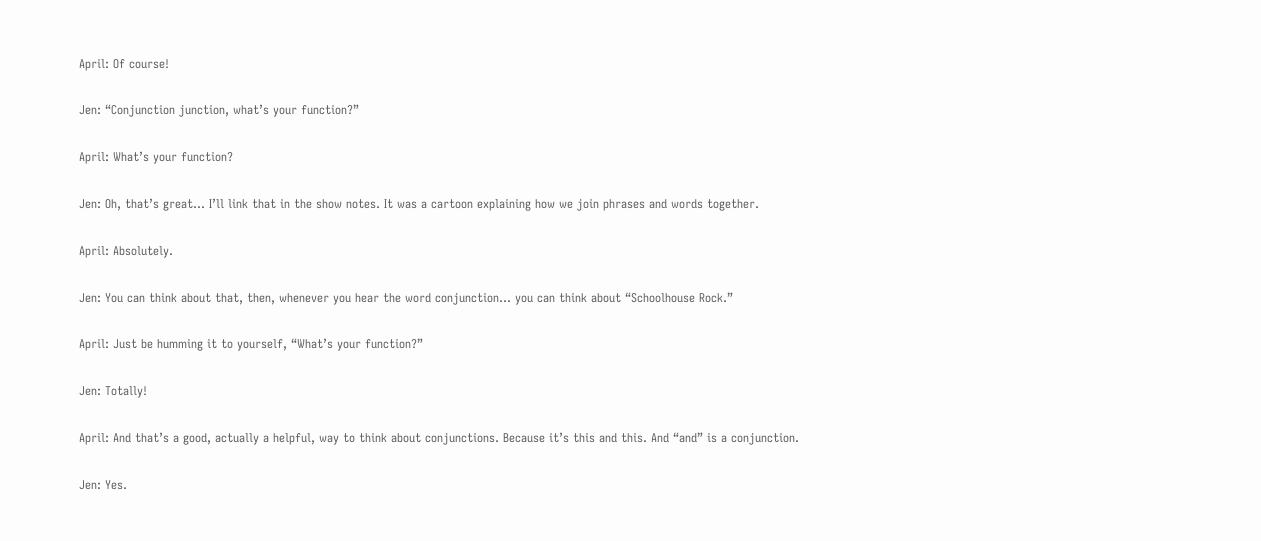April: Of course!

Jen: “Conjunction junction, what’s your function?”

April: What’s your function?

Jen: Oh, that’s great… I’ll link that in the show notes. It was a cartoon explaining how we join phrases and words together.

April: Absolutely.

Jen: You can think about that, then, whenever you hear the word conjunction… you can think about “Schoolhouse Rock.”

April: Just be humming it to yourself, “What’s your function?”

Jen: Totally!

April: And that’s a good, actually a helpful, way to think about conjunctions. Because it’s this and this. And “and” is a conjunction.

Jen: Yes.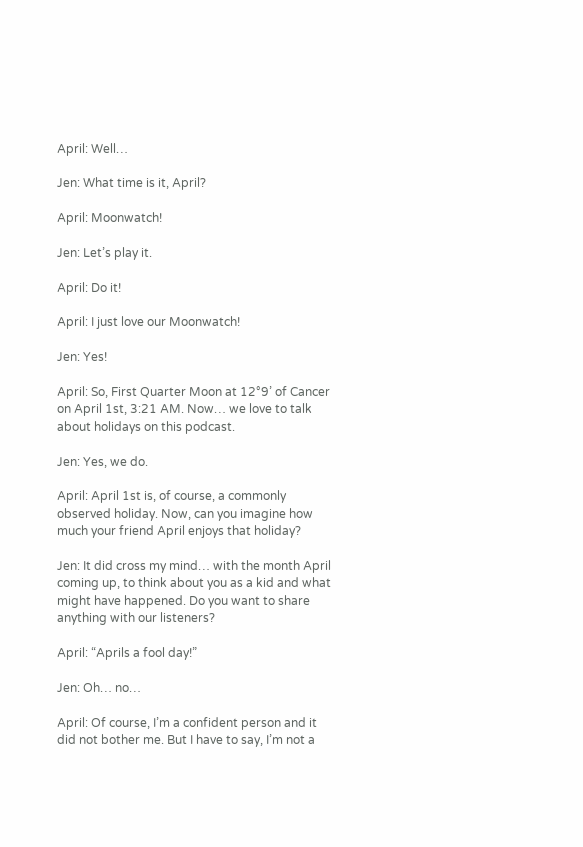April: Well…

Jen: What time is it, April?

April: Moonwatch!

Jen: Let’s play it.

April: Do it!

April: I just love our Moonwatch!

Jen: Yes!

April: So, First Quarter Moon at 12°9’ of Cancer on April 1st, 3:21 AM. Now… we love to talk about holidays on this podcast.

Jen: Yes, we do.

April: April 1st is, of course, a commonly observed holiday. Now, can you imagine how much your friend April enjoys that holiday?

Jen: It did cross my mind… with the month April coming up, to think about you as a kid and what might have happened. Do you want to share anything with our listeners?

April: “Aprils a fool day!”

Jen: Oh… no…

April: Of course, I’m a confident person and it did not bother me. But I have to say, I’m not a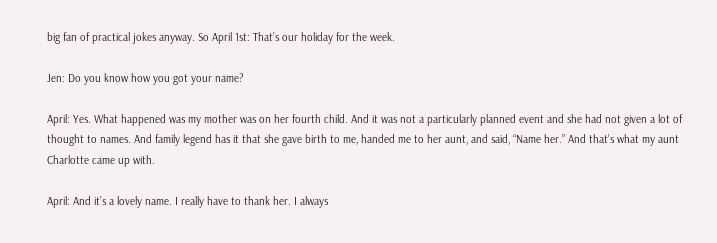big fan of practical jokes anyway. So April 1st: That’s our holiday for the week.

Jen: Do you know how you got your name?

April: Yes. What happened was my mother was on her fourth child. And it was not a particularly planned event and she had not given a lot of thought to names. And family legend has it that she gave birth to me, handed me to her aunt, and said, “Name her.” And that’s what my aunt Charlotte came up with.

April: And it’s a lovely name. I really have to thank her. I always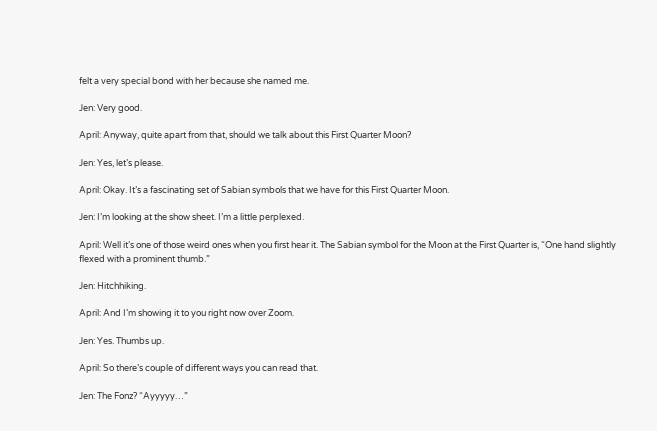felt a very special bond with her because she named me.

Jen: Very good.

April: Anyway, quite apart from that, should we talk about this First Quarter Moon?

Jen: Yes, let’s please.

April: Okay. It’s a fascinating set of Sabian symbols that we have for this First Quarter Moon.

Jen: I’m looking at the show sheet. I’m a little perplexed.

April: Well it’s one of those weird ones when you first hear it. The Sabian symbol for the Moon at the First Quarter is, “One hand slightly flexed with a prominent thumb.”

Jen: Hitchhiking.

April: And I’m showing it to you right now over Zoom.

Jen: Yes. Thumbs up.

April: So there’s couple of different ways you can read that.

Jen: The Fonz? “Ayyyyy…”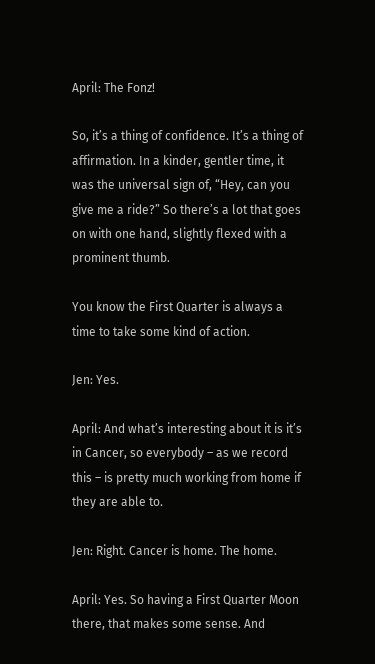April: The Fonz!

So, it’s a thing of confidence. It’s a thing of affirmation. In a kinder, gentler time, it was the universal sign of, “Hey, can you give me a ride?” So there’s a lot that goes on with one hand, slightly flexed with a prominent thumb.

You know the First Quarter is always a time to take some kind of action.

Jen: Yes.

April: And what’s interesting about it is it’s in Cancer, so everybody – as we record this – is pretty much working from home if they are able to.

Jen: Right. Cancer is home. The home.

April: Yes. So having a First Quarter Moon there, that makes some sense. And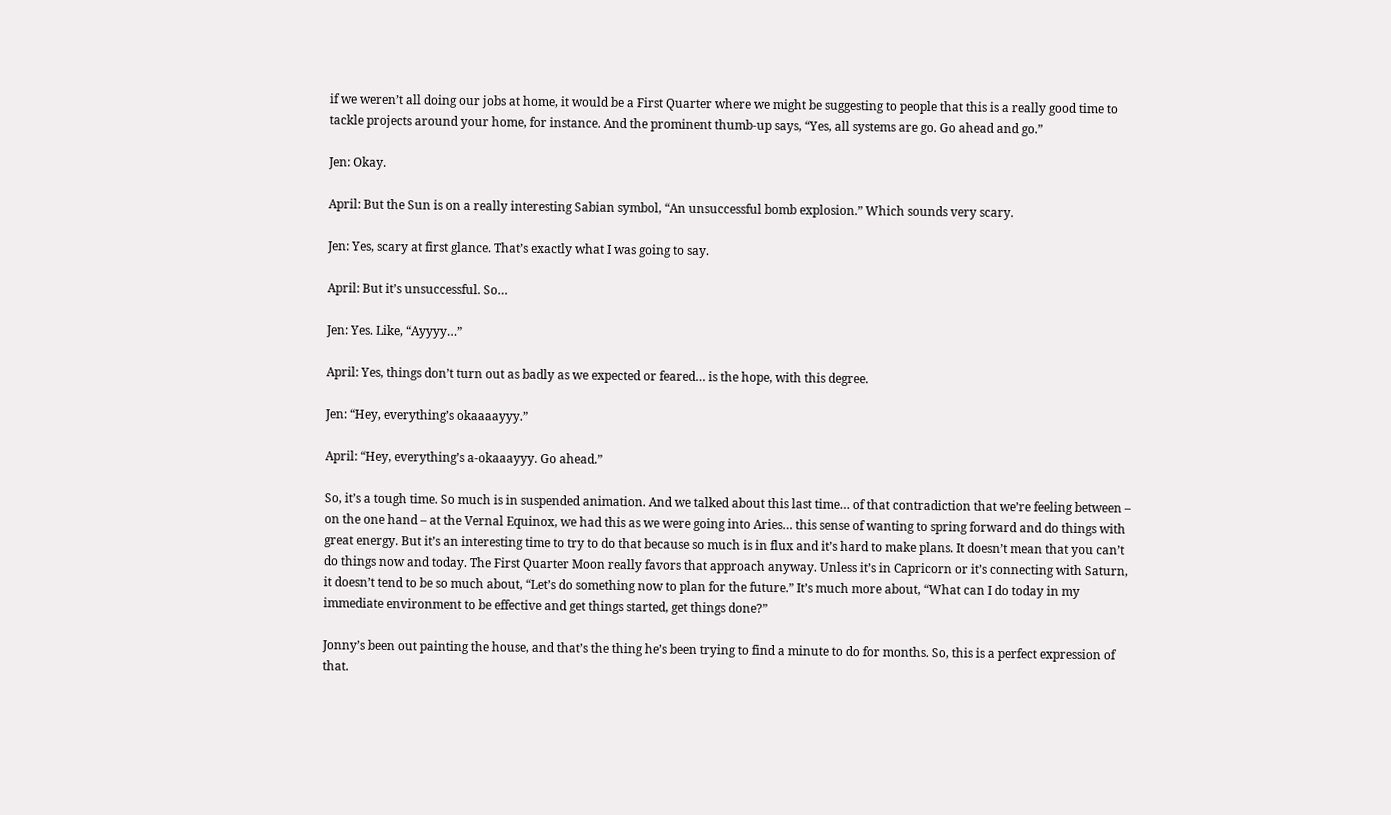if we weren’t all doing our jobs at home, it would be a First Quarter where we might be suggesting to people that this is a really good time to tackle projects around your home, for instance. And the prominent thumb-up says, “Yes, all systems are go. Go ahead and go.”

Jen: Okay.

April: But the Sun is on a really interesting Sabian symbol, “An unsuccessful bomb explosion.” Which sounds very scary.

Jen: Yes, scary at first glance. That’s exactly what I was going to say.

April: But it’s unsuccessful. So…

Jen: Yes. Like, “Ayyyy…”

April: Yes, things don’t turn out as badly as we expected or feared… is the hope, with this degree.

Jen: “Hey, everything’s okaaaayyy.”

April: “Hey, everything’s a-okaaayyy. Go ahead.”

So, it’s a tough time. So much is in suspended animation. And we talked about this last time… of that contradiction that we’re feeling between – on the one hand – at the Vernal Equinox, we had this as we were going into Aries… this sense of wanting to spring forward and do things with great energy. But it’s an interesting time to try to do that because so much is in flux and it’s hard to make plans. It doesn’t mean that you can’t do things now and today. The First Quarter Moon really favors that approach anyway. Unless it’s in Capricorn or it’s connecting with Saturn, it doesn’t tend to be so much about, “Let’s do something now to plan for the future.” It’s much more about, “What can I do today in my immediate environment to be effective and get things started, get things done?”

Jonny’s been out painting the house, and that’s the thing he’s been trying to find a minute to do for months. So, this is a perfect expression of that.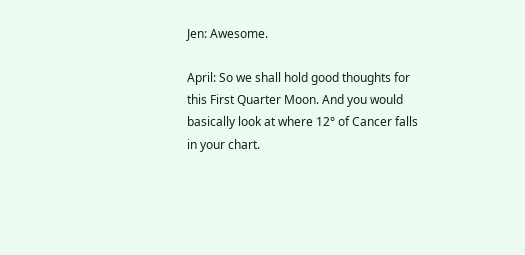Jen: Awesome.

April: So we shall hold good thoughts for this First Quarter Moon. And you would basically look at where 12° of Cancer falls in your chart.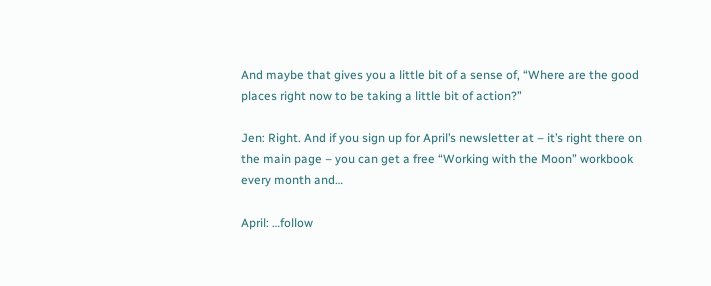And maybe that gives you a little bit of a sense of, “Where are the good places right now to be taking a little bit of action?”

Jen: Right. And if you sign up for April’s newsletter at – it’s right there on the main page – you can get a free “Working with the Moon” workbook every month and…

April: …follow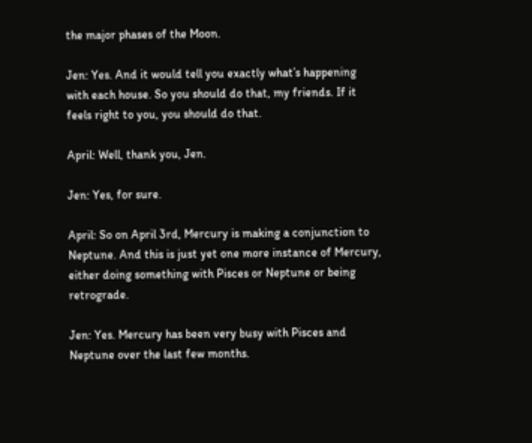the major phases of the Moon.

Jen: Yes. And it would tell you exactly what’s happening with each house. So you should do that, my friends. If it feels right to you, you should do that.

April: Well, thank you, Jen.

Jen: Yes, for sure.

April: So on April 3rd, Mercury is making a conjunction to Neptune. And this is just yet one more instance of Mercury, either doing something with Pisces or Neptune or being retrograde.

Jen: Yes. Mercury has been very busy with Pisces and Neptune over the last few months.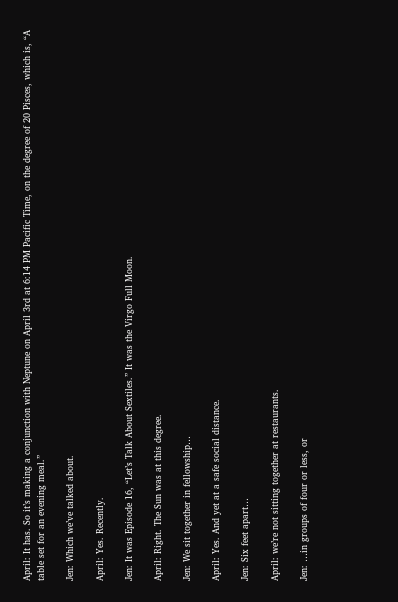April: It has. So it’s making a conjunction with Neptune on April 3rd at 6:14 PM Pacific Time, on the degree of 20 Pisces, which is, “A table set for an evening meal.”

Jen: Which we’ve talked about.

April: Yes. Recently.

Jen: It was Episode 16, “Let’s Talk About Sextiles.” It was the Virgo Full Moon.

April: Right. The Sun was at this degree.

Jen: We sit together in fellowship…

April: Yes. And yet at a safe social distance.

Jen: Six feet apart…

April: we’re not sitting together at restaurants.

Jen: …in groups of four or less, or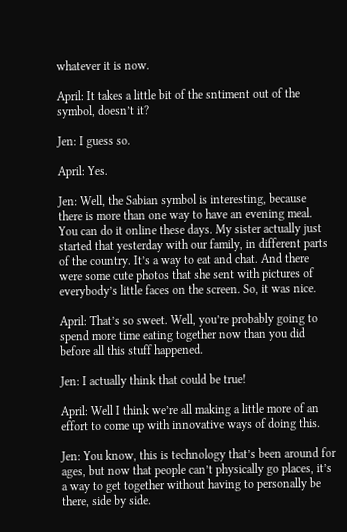whatever it is now.

April: It takes a little bit of the sntiment out of the symbol, doesn’t it?

Jen: I guess so.

April: Yes.

Jen: Well, the Sabian symbol is interesting, because there is more than one way to have an evening meal. You can do it online these days. My sister actually just started that yesterday with our family, in different parts of the country. It’s a way to eat and chat. And there were some cute photos that she sent with pictures of everybody’s little faces on the screen. So, it was nice.

April: That’s so sweet. Well, you’re probably going to spend more time eating together now than you did before all this stuff happened.

Jen: I actually think that could be true!

April: Well I think we’re all making a little more of an effort to come up with innovative ways of doing this.

Jen: You know, this is technology that’s been around for ages, but now that people can’t physically go places, it’s a way to get together without having to personally be there, side by side.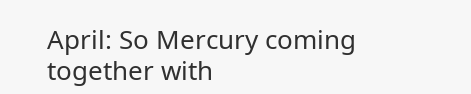April: So Mercury coming together with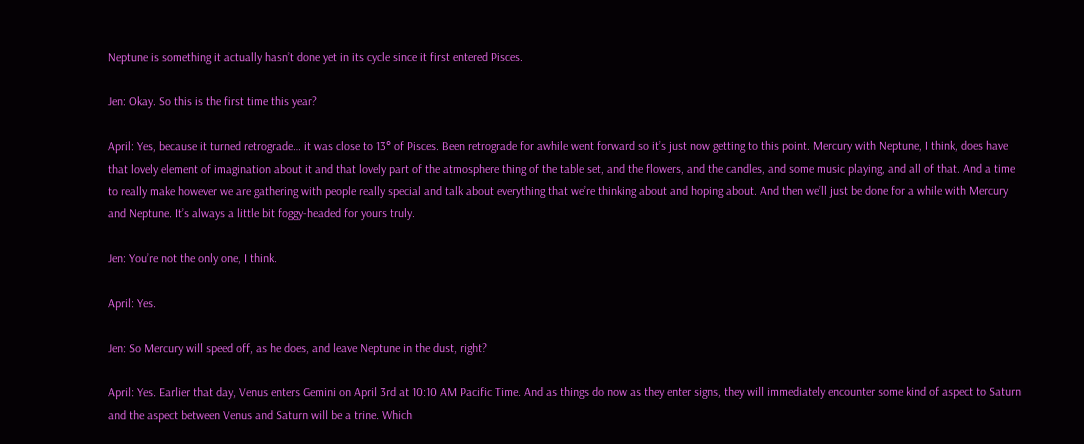Neptune is something it actually hasn’t done yet in its cycle since it first entered Pisces.

Jen: Okay. So this is the first time this year?

April: Yes, because it turned retrograde… it was close to 13° of Pisces. Been retrograde for awhile went forward so it’s just now getting to this point. Mercury with Neptune, I think, does have that lovely element of imagination about it and that lovely part of the atmosphere thing of the table set, and the flowers, and the candles, and some music playing, and all of that. And a time to really make however we are gathering with people really special and talk about everything that we’re thinking about and hoping about. And then we’ll just be done for a while with Mercury and Neptune. It’s always a little bit foggy-headed for yours truly.

Jen: You’re not the only one, I think.

April: Yes.

Jen: So Mercury will speed off, as he does, and leave Neptune in the dust, right?

April: Yes. Earlier that day, Venus enters Gemini on April 3rd at 10:10 AM Pacific Time. And as things do now as they enter signs, they will immediately encounter some kind of aspect to Saturn and the aspect between Venus and Saturn will be a trine. Which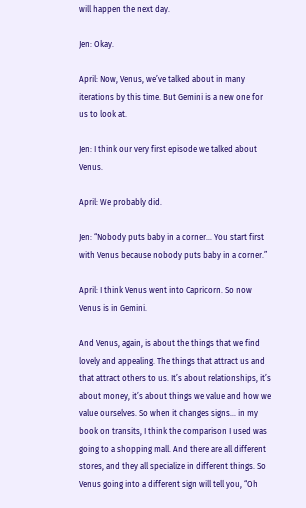will happen the next day.

Jen: Okay.

April: Now, Venus, we’ve talked about in many iterations by this time. But Gemini is a new one for us to look at.

Jen: I think our very first episode we talked about Venus.

April: We probably did.

Jen: “Nobody puts baby in a corner… You start first with Venus because nobody puts baby in a corner.”

April: I think Venus went into Capricorn. So now Venus is in Gemini.

And Venus, again, is about the things that we find lovely and appealing. The things that attract us and that attract others to us. It’s about relationships, it’s about money, it’s about things we value and how we value ourselves. So when it changes signs… in my book on transits, I think the comparison I used was going to a shopping mall. And there are all different stores, and they all specialize in different things. So Venus going into a different sign will tell you, “Oh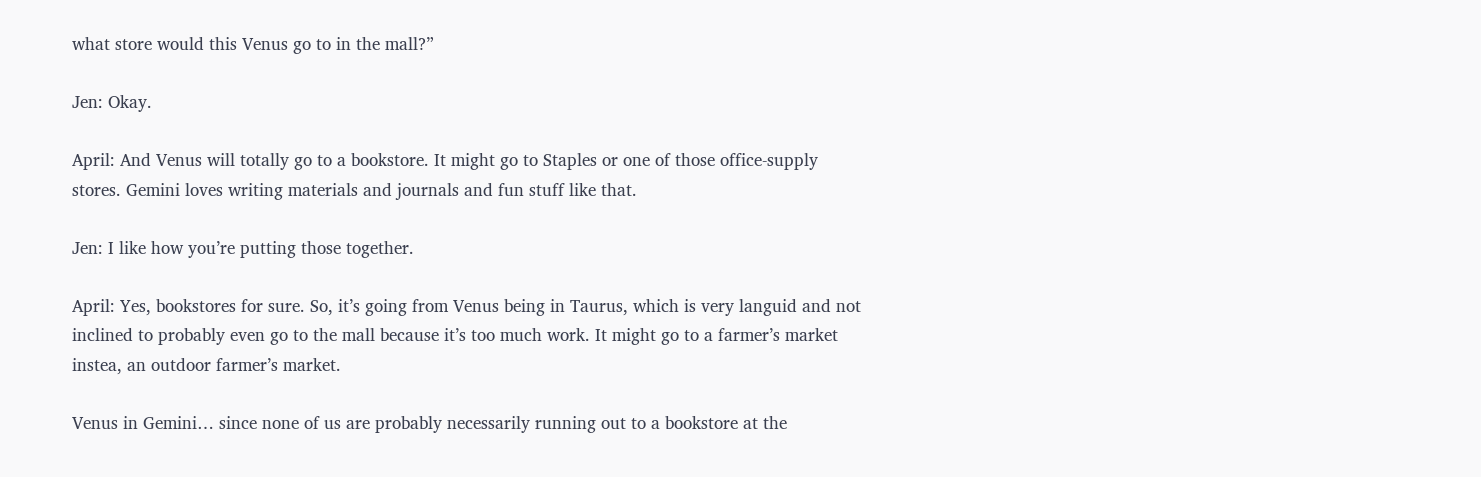what store would this Venus go to in the mall?”

Jen: Okay.

April: And Venus will totally go to a bookstore. It might go to Staples or one of those office-supply stores. Gemini loves writing materials and journals and fun stuff like that.

Jen: I like how you’re putting those together.

April: Yes, bookstores for sure. So, it’s going from Venus being in Taurus, which is very languid and not inclined to probably even go to the mall because it’s too much work. It might go to a farmer’s market instea, an outdoor farmer’s market.

Venus in Gemini… since none of us are probably necessarily running out to a bookstore at the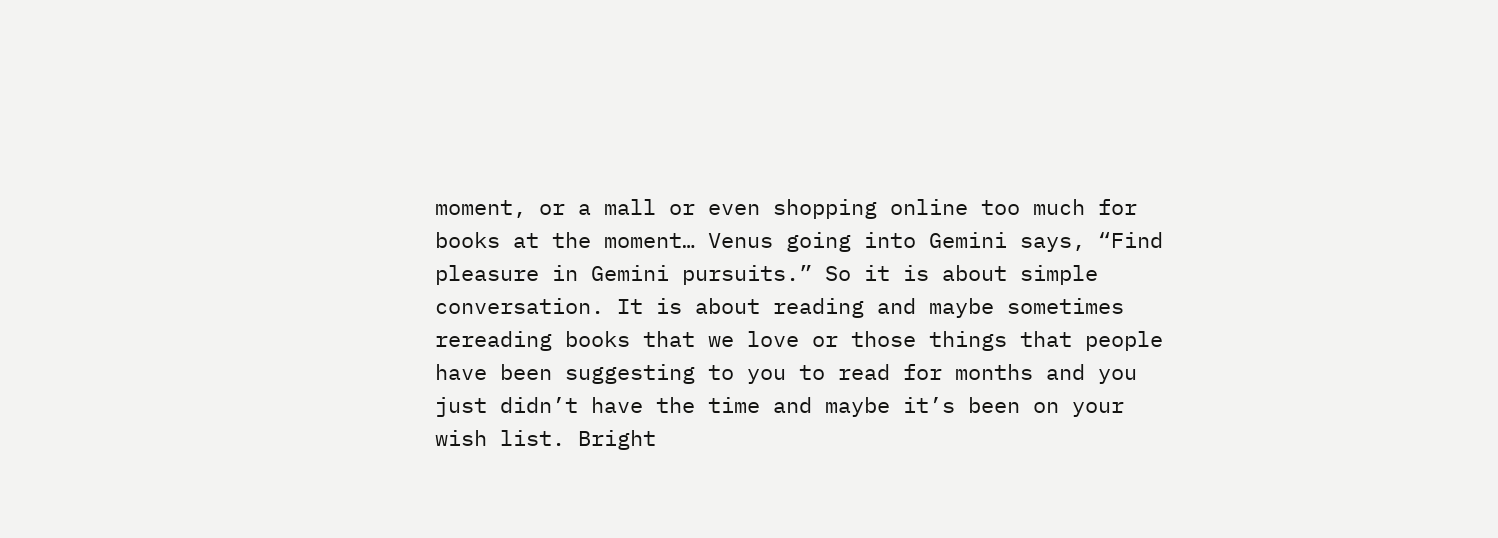moment, or a mall or even shopping online too much for books at the moment… Venus going into Gemini says, “Find pleasure in Gemini pursuits.” So it is about simple conversation. It is about reading and maybe sometimes rereading books that we love or those things that people have been suggesting to you to read for months and you just didn’t have the time and maybe it’s been on your wish list. Bright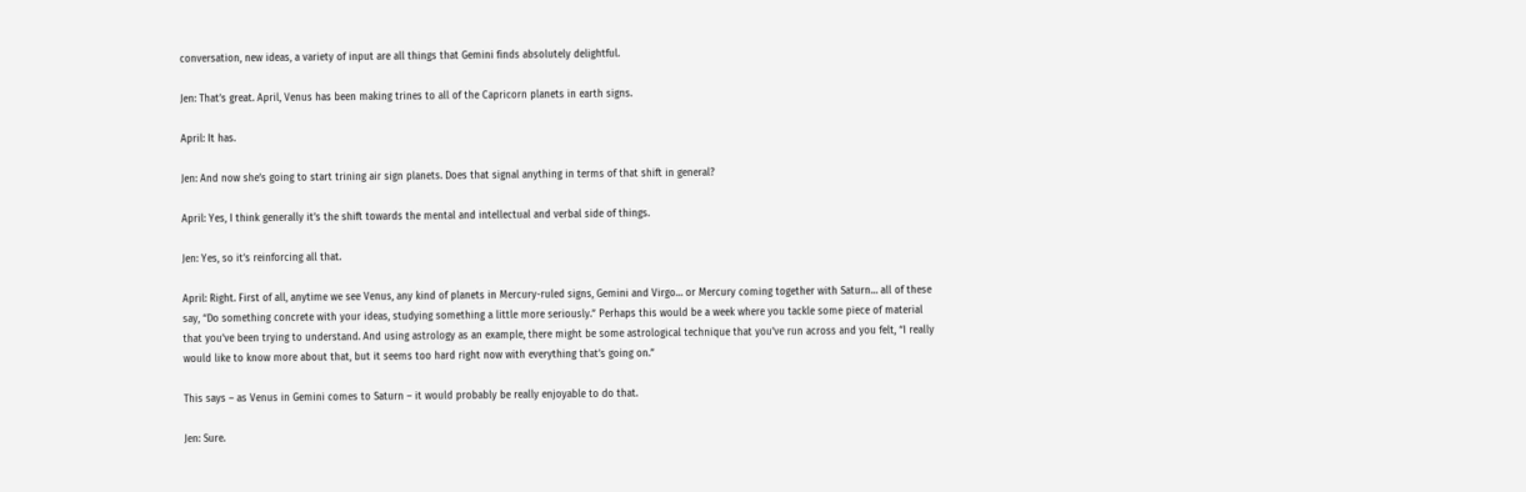conversation, new ideas, a variety of input are all things that Gemini finds absolutely delightful.

Jen: That’s great. April, Venus has been making trines to all of the Capricorn planets in earth signs.

April: It has.

Jen: And now she’s going to start trining air sign planets. Does that signal anything in terms of that shift in general?

April: Yes, I think generally it’s the shift towards the mental and intellectual and verbal side of things.

Jen: Yes, so it’s reinforcing all that.

April: Right. First of all, anytime we see Venus, any kind of planets in Mercury-ruled signs, Gemini and Virgo… or Mercury coming together with Saturn… all of these say, “Do something concrete with your ideas, studying something a little more seriously.” Perhaps this would be a week where you tackle some piece of material that you’ve been trying to understand. And using astrology as an example, there might be some astrological technique that you’ve run across and you felt, “I really would like to know more about that, but it seems too hard right now with everything that’s going on.”

This says – as Venus in Gemini comes to Saturn – it would probably be really enjoyable to do that.

Jen: Sure.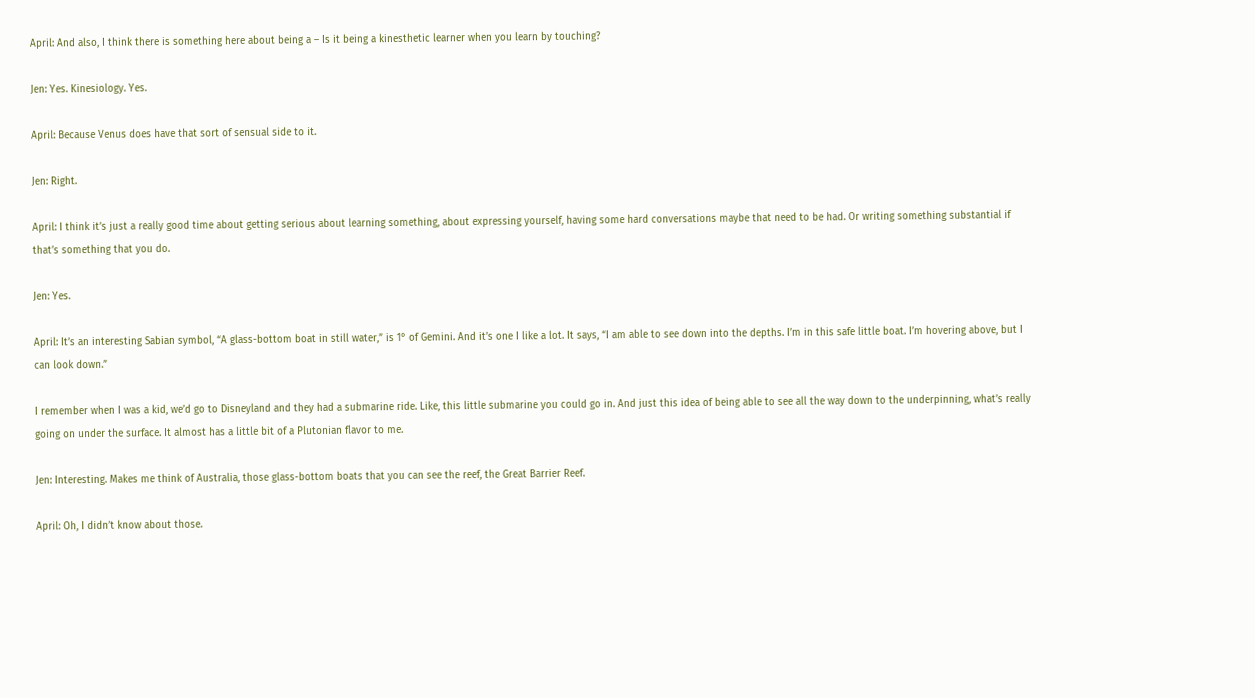April: And also, I think there is something here about being a – Is it being a kinesthetic learner when you learn by touching?

Jen: Yes. Kinesiology. Yes.

April: Because Venus does have that sort of sensual side to it.

Jen: Right.

April: I think it’s just a really good time about getting serious about learning something, about expressing yourself, having some hard conversations maybe that need to be had. Or writing something substantial if that’s something that you do.

Jen: Yes.

April: It’s an interesting Sabian symbol, “A glass-bottom boat in still water,” is 1° of Gemini. And it’s one I like a lot. It says, “I am able to see down into the depths. I’m in this safe little boat. I’m hovering above, but I can look down.”

I remember when I was a kid, we’d go to Disneyland and they had a submarine ride. Like, this little submarine you could go in. And just this idea of being able to see all the way down to the underpinning, what’s really going on under the surface. It almost has a little bit of a Plutonian flavor to me.

Jen: Interesting. Makes me think of Australia, those glass-bottom boats that you can see the reef, the Great Barrier Reef.

April: Oh, I didn’t know about those.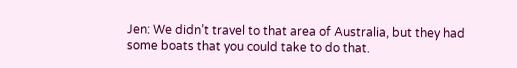Jen: We didn’t travel to that area of Australia, but they had some boats that you could take to do that.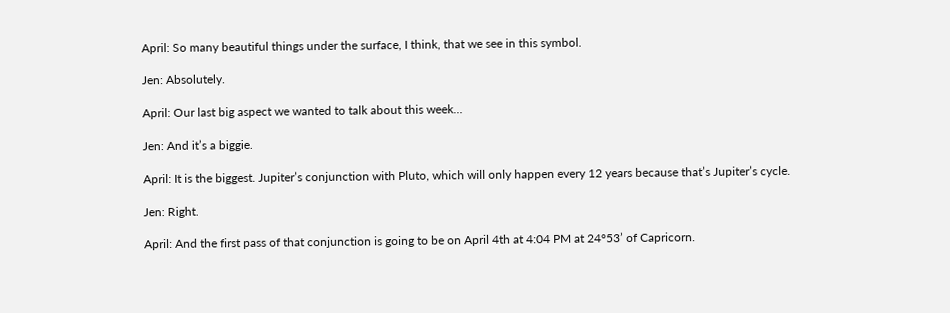April: So many beautiful things under the surface, I think, that we see in this symbol.

Jen: Absolutely.

April: Our last big aspect we wanted to talk about this week…

Jen: And it’s a biggie.

April: It is the biggest. Jupiter’s conjunction with Pluto, which will only happen every 12 years because that’s Jupiter’s cycle.

Jen: Right.

April: And the first pass of that conjunction is going to be on April 4th at 4:04 PM at 24°53’ of Capricorn.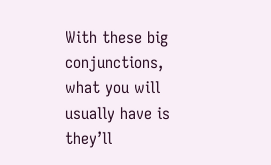With these big conjunctions, what you will usually have is they’ll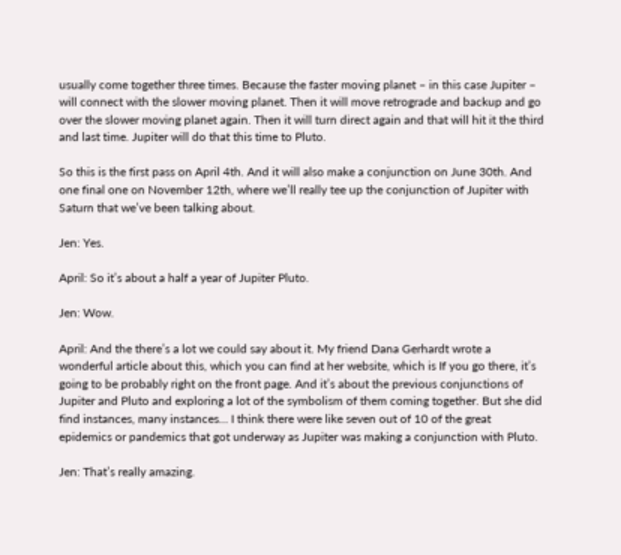usually come together three times. Because the faster moving planet – in this case Jupiter – will connect with the slower moving planet. Then it will move retrograde and backup and go over the slower moving planet again. Then it will turn direct again and that will hit it the third and last time. Jupiter will do that this time to Pluto.

So this is the first pass on April 4th. And it will also make a conjunction on June 30th. And one final one on November 12th, where we’ll really tee up the conjunction of Jupiter with Saturn that we’ve been talking about.

Jen: Yes.

April: So it’s about a half a year of Jupiter Pluto.

Jen: Wow.

April: And the there’s a lot we could say about it. My friend Dana Gerhardt wrote a wonderful article about this, which you can find at her website, which is If you go there, it’s going to be probably right on the front page. And it’s about the previous conjunctions of Jupiter and Pluto and exploring a lot of the symbolism of them coming together. But she did find instances, many instances… I think there were like seven out of 10 of the great epidemics or pandemics that got underway as Jupiter was making a conjunction with Pluto.

Jen: That’s really amazing.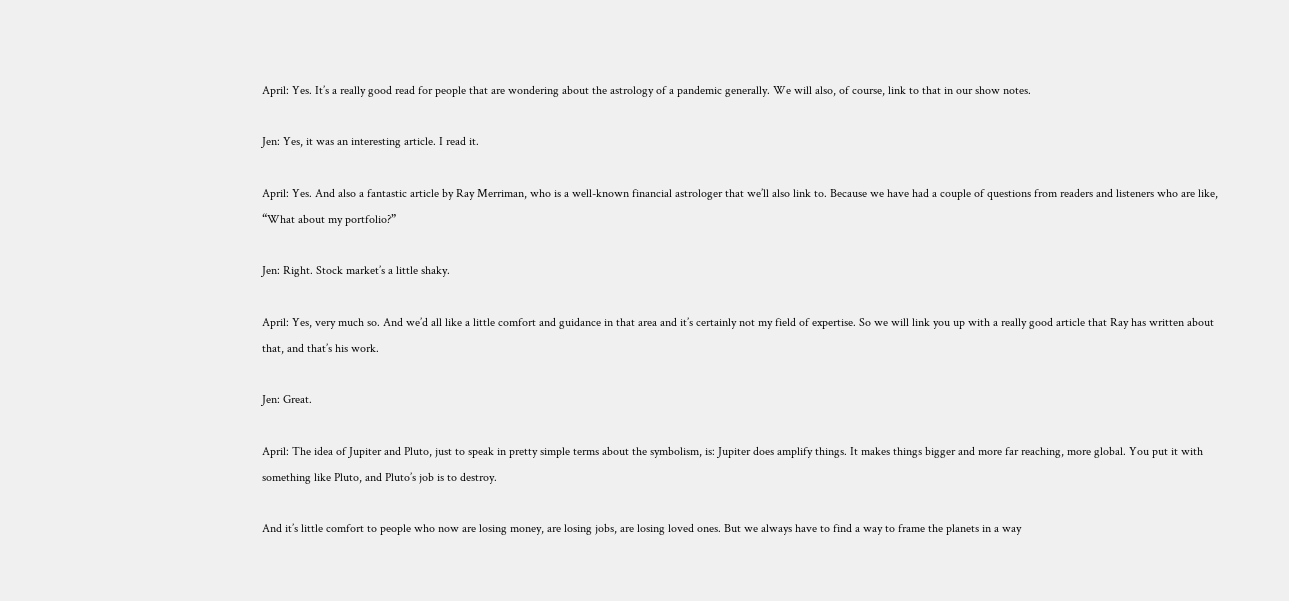April: Yes. It’s a really good read for people that are wondering about the astrology of a pandemic generally. We will also, of course, link to that in our show notes.

Jen: Yes, it was an interesting article. I read it.

April: Yes. And also a fantastic article by Ray Merriman, who is a well-known financial astrologer that we’ll also link to. Because we have had a couple of questions from readers and listeners who are like, “What about my portfolio?”

Jen: Right. Stock market’s a little shaky.

April: Yes, very much so. And we’d all like a little comfort and guidance in that area and it’s certainly not my field of expertise. So we will link you up with a really good article that Ray has written about that, and that’s his work.

Jen: Great.

April: The idea of Jupiter and Pluto, just to speak in pretty simple terms about the symbolism, is: Jupiter does amplify things. It makes things bigger and more far reaching, more global. You put it with something like Pluto, and Pluto’s job is to destroy.

And it’s little comfort to people who now are losing money, are losing jobs, are losing loved ones. But we always have to find a way to frame the planets in a way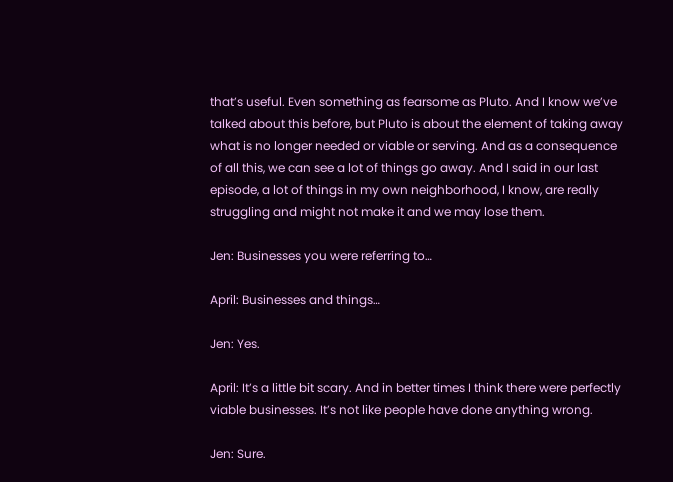that’s useful. Even something as fearsome as Pluto. And I know we’ve talked about this before, but Pluto is about the element of taking away what is no longer needed or viable or serving. And as a consequence of all this, we can see a lot of things go away. And I said in our last episode, a lot of things in my own neighborhood, I know, are really struggling and might not make it and we may lose them.

Jen: Businesses you were referring to…

April: Businesses and things…

Jen: Yes.

April: It’s a little bit scary. And in better times I think there were perfectly viable businesses. It’s not like people have done anything wrong.

Jen: Sure.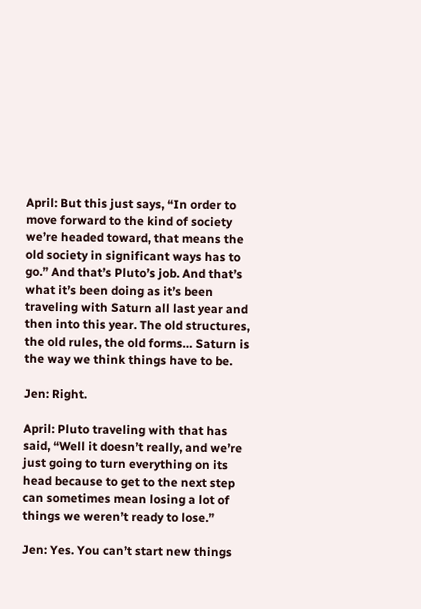April: But this just says, “In order to move forward to the kind of society we’re headed toward, that means the old society in significant ways has to go.” And that’s Pluto’s job. And that’s what it’s been doing as it’s been traveling with Saturn all last year and then into this year. The old structures, the old rules, the old forms… Saturn is the way we think things have to be.

Jen: Right.

April: Pluto traveling with that has said, “Well it doesn’t really, and we’re just going to turn everything on its head because to get to the next step can sometimes mean losing a lot of things we weren’t ready to lose.”

Jen: Yes. You can’t start new things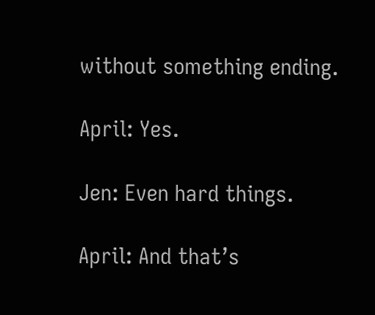without something ending.

April: Yes.

Jen: Even hard things.

April: And that’s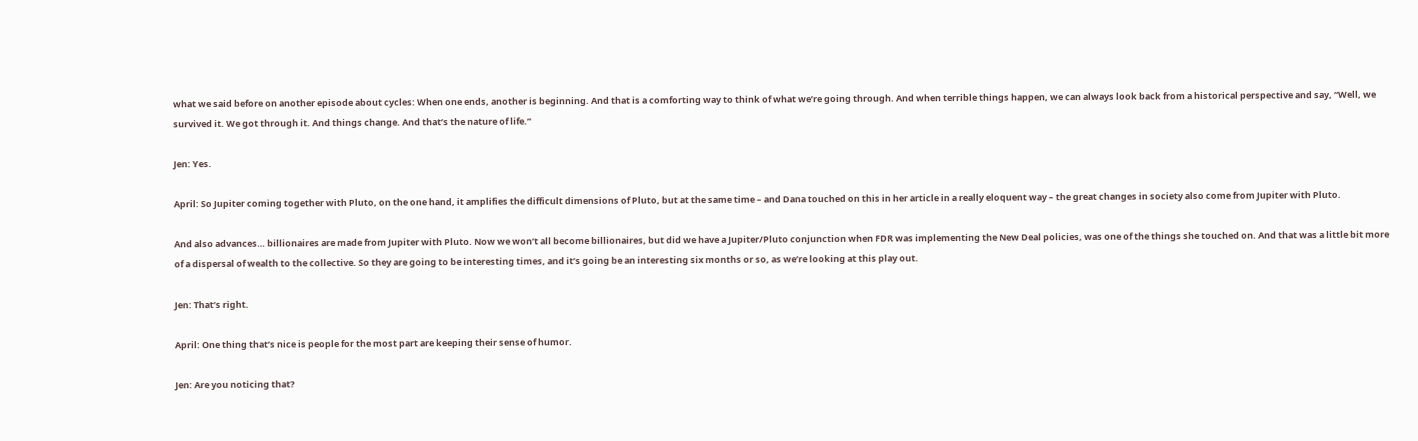what we said before on another episode about cycles: When one ends, another is beginning. And that is a comforting way to think of what we’re going through. And when terrible things happen, we can always look back from a historical perspective and say, “Well, we survived it. We got through it. And things change. And that’s the nature of life.”

Jen: Yes.

April: So Jupiter coming together with Pluto, on the one hand, it amplifies the difficult dimensions of Pluto, but at the same time – and Dana touched on this in her article in a really eloquent way – the great changes in society also come from Jupiter with Pluto.

And also advances… billionaires are made from Jupiter with Pluto. Now we won’t all become billionaires, but did we have a Jupiter/Pluto conjunction when FDR was implementing the New Deal policies, was one of the things she touched on. And that was a little bit more of a dispersal of wealth to the collective. So they are going to be interesting times, and it’s going be an interesting six months or so, as we’re looking at this play out.

Jen: That’s right.

April: One thing that’s nice is people for the most part are keeping their sense of humor.

Jen: Are you noticing that?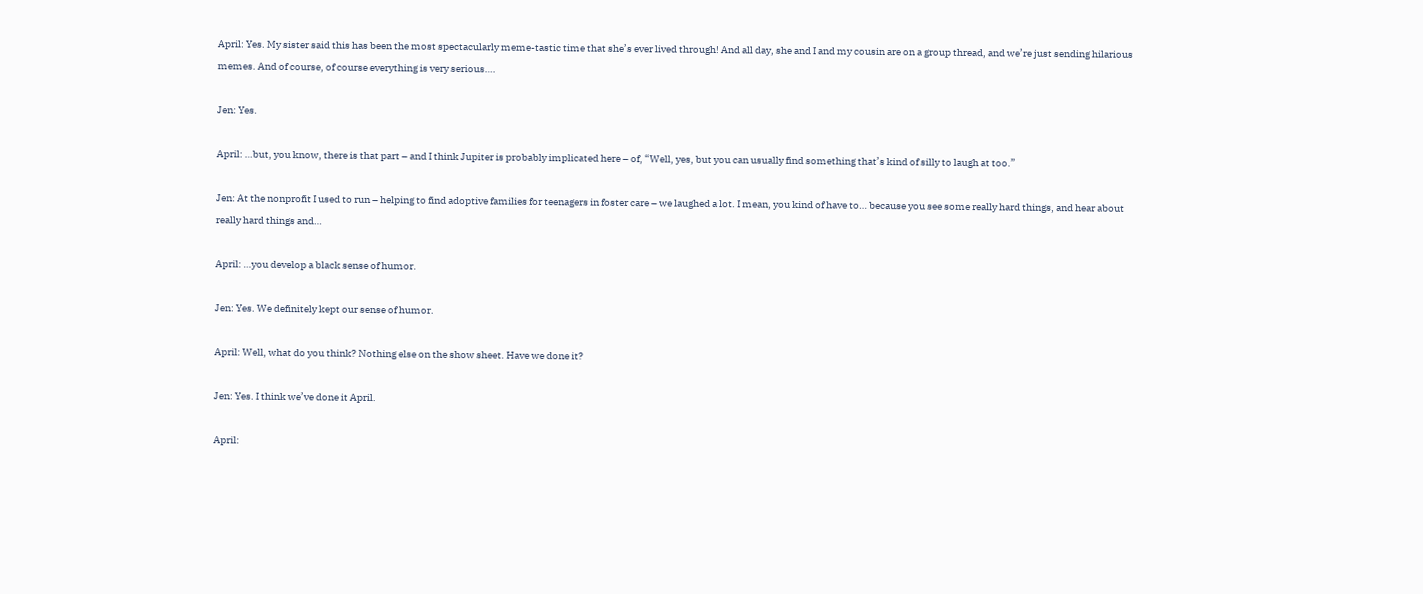April: Yes. My sister said this has been the most spectacularly meme-tastic time that she’s ever lived through! And all day, she and I and my cousin are on a group thread, and we’re just sending hilarious memes. And of course, of course everything is very serious….

Jen: Yes.

April: …but, you know, there is that part – and I think Jupiter is probably implicated here – of, “Well, yes, but you can usually find something that’s kind of silly to laugh at too.”

Jen: At the nonprofit I used to run – helping to find adoptive families for teenagers in foster care – we laughed a lot. I mean, you kind of have to… because you see some really hard things, and hear about really hard things and…

April: …you develop a black sense of humor.

Jen: Yes. We definitely kept our sense of humor.

April: Well, what do you think? Nothing else on the show sheet. Have we done it?

Jen: Yes. I think we’ve done it April.

April: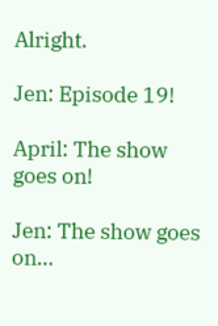Alright.

Jen: Episode 19!

April: The show goes on!

Jen: The show goes on…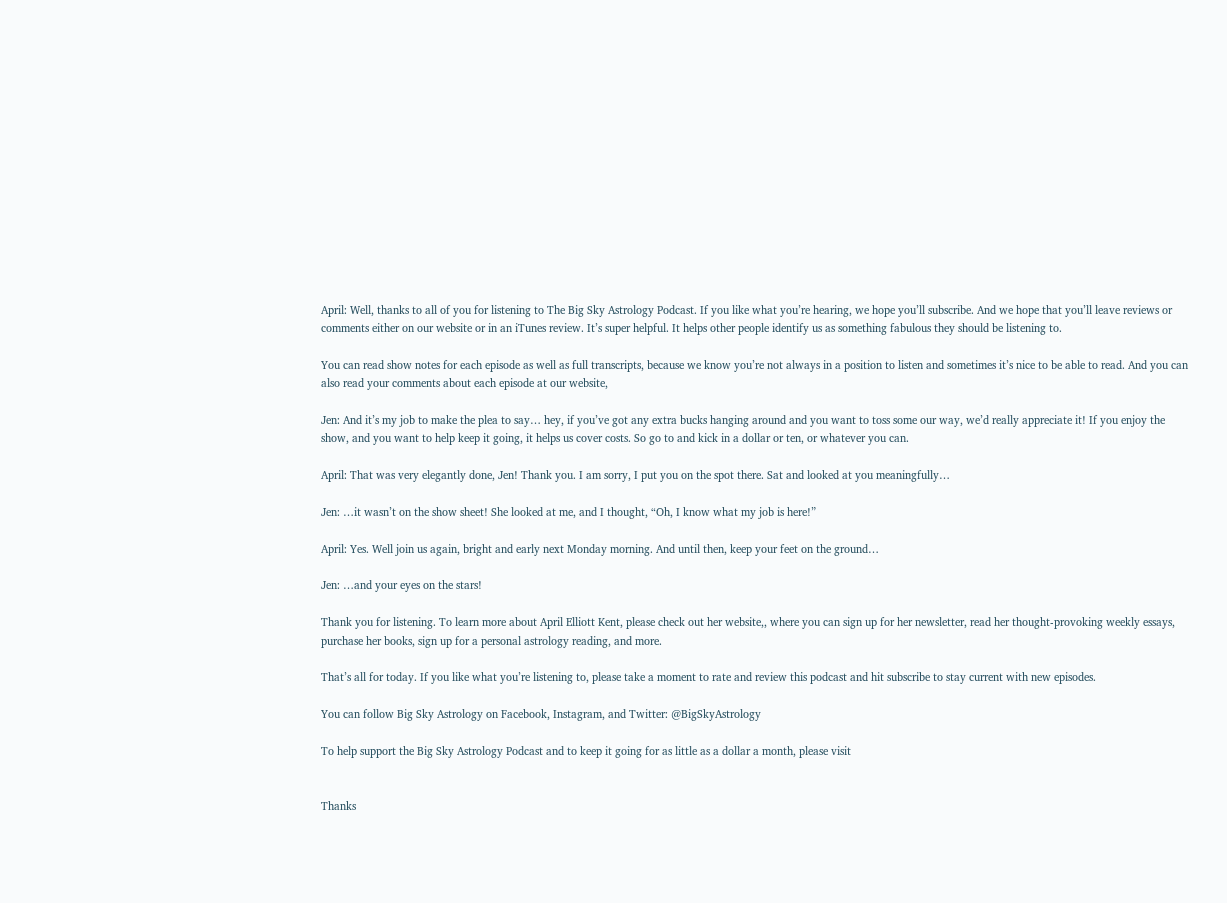April: Well, thanks to all of you for listening to The Big Sky Astrology Podcast. If you like what you’re hearing, we hope you’ll subscribe. And we hope that you’ll leave reviews or comments either on our website or in an iTunes review. It’s super helpful. It helps other people identify us as something fabulous they should be listening to.

You can read show notes for each episode as well as full transcripts, because we know you’re not always in a position to listen and sometimes it’s nice to be able to read. And you can also read your comments about each episode at our website,

Jen: And it’s my job to make the plea to say… hey, if you’ve got any extra bucks hanging around and you want to toss some our way, we’d really appreciate it! If you enjoy the show, and you want to help keep it going, it helps us cover costs. So go to and kick in a dollar or ten, or whatever you can.

April: That was very elegantly done, Jen! Thank you. I am sorry, I put you on the spot there. Sat and looked at you meaningfully…

Jen: …it wasn’t on the show sheet! She looked at me, and I thought, “Oh, I know what my job is here!”

April: Yes. Well join us again, bright and early next Monday morning. And until then, keep your feet on the ground…

Jen: …and your eyes on the stars!

Thank you for listening. To learn more about April Elliott Kent, please check out her website,, where you can sign up for her newsletter, read her thought-provoking weekly essays, purchase her books, sign up for a personal astrology reading, and more.

That’s all for today. If you like what you’re listening to, please take a moment to rate and review this podcast and hit subscribe to stay current with new episodes.

You can follow Big Sky Astrology on Facebook, Instagram, and Twitter: @BigSkyAstrology

To help support the Big Sky Astrology Podcast and to keep it going for as little as a dollar a month, please visit


Thanks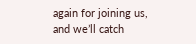again for joining us, and we’ll catch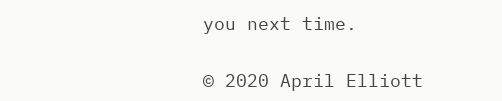you next time.

© 2020 April Elliott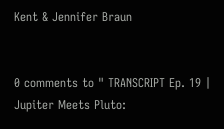Kent & Jennifer Braun


0 comments to " TRANSCRIPT Ep. 19 | Jupiter Meets Pluto: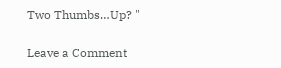Two Thumbs…Up? "

Leave a Comment